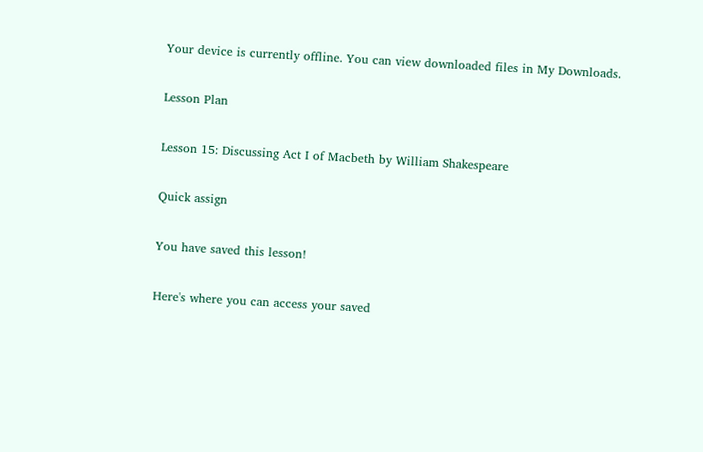Your device is currently offline. You can view downloaded files in My Downloads.

Lesson Plan

Lesson 15: Discussing Act I of Macbeth by William Shakespeare

Quick assign

You have saved this lesson!

Here's where you can access your saved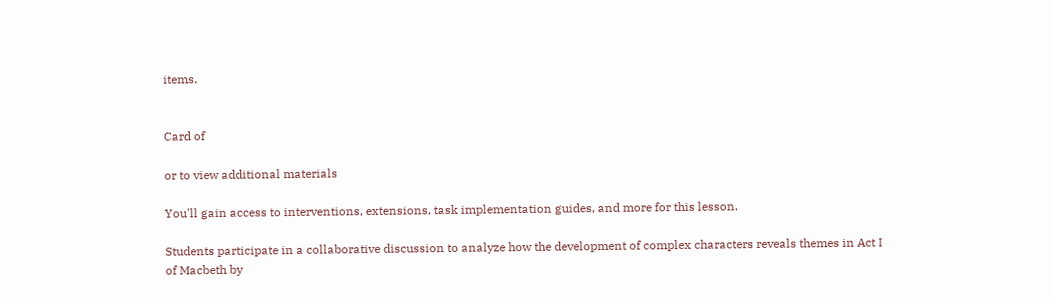items.


Card of

or to view additional materials

You'll gain access to interventions, extensions, task implementation guides, and more for this lesson.

Students participate in a collaborative discussion to analyze how the development of complex characters reveals themes in Act I of Macbeth by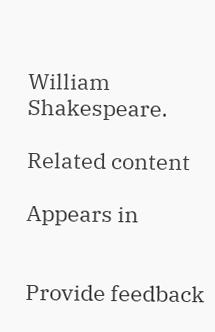William Shakespeare.

Related content

Appears in


Provide feedback